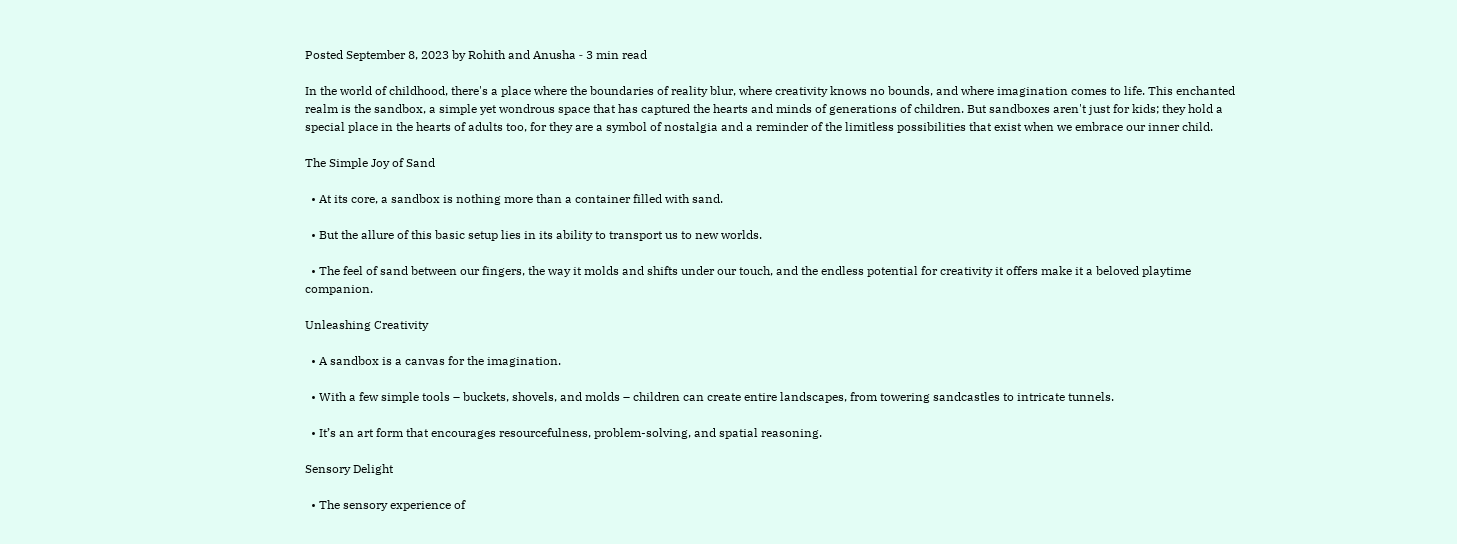Posted September 8, 2023 by Rohith and Anusha ‐ 3 min read

In the world of childhood, there's a place where the boundaries of reality blur, where creativity knows no bounds, and where imagination comes to life. This enchanted realm is the sandbox, a simple yet wondrous space that has captured the hearts and minds of generations of children. But sandboxes aren't just for kids; they hold a special place in the hearts of adults too, for they are a symbol of nostalgia and a reminder of the limitless possibilities that exist when we embrace our inner child.

The Simple Joy of Sand

  • At its core, a sandbox is nothing more than a container filled with sand.

  • But the allure of this basic setup lies in its ability to transport us to new worlds.

  • The feel of sand between our fingers, the way it molds and shifts under our touch, and the endless potential for creativity it offers make it a beloved playtime companion.

Unleashing Creativity

  • A sandbox is a canvas for the imagination.

  • With a few simple tools – buckets, shovels, and molds – children can create entire landscapes, from towering sandcastles to intricate tunnels.

  • It’s an art form that encourages resourcefulness, problem-solving, and spatial reasoning.

Sensory Delight

  • The sensory experience of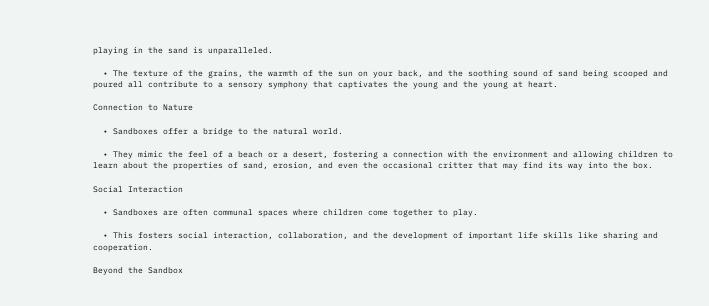playing in the sand is unparalleled.

  • The texture of the grains, the warmth of the sun on your back, and the soothing sound of sand being scooped and poured all contribute to a sensory symphony that captivates the young and the young at heart.

Connection to Nature

  • Sandboxes offer a bridge to the natural world.

  • They mimic the feel of a beach or a desert, fostering a connection with the environment and allowing children to learn about the properties of sand, erosion, and even the occasional critter that may find its way into the box.

Social Interaction

  • Sandboxes are often communal spaces where children come together to play.

  • This fosters social interaction, collaboration, and the development of important life skills like sharing and cooperation.

Beyond the Sandbox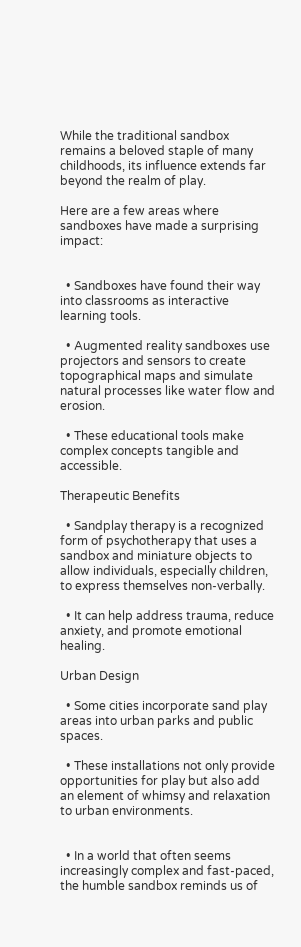While the traditional sandbox remains a beloved staple of many childhoods, its influence extends far beyond the realm of play.

Here are a few areas where sandboxes have made a surprising impact:


  • Sandboxes have found their way into classrooms as interactive learning tools.

  • Augmented reality sandboxes use projectors and sensors to create topographical maps and simulate natural processes like water flow and erosion.

  • These educational tools make complex concepts tangible and accessible.

Therapeutic Benefits

  • Sandplay therapy is a recognized form of psychotherapy that uses a sandbox and miniature objects to allow individuals, especially children, to express themselves non-verbally.

  • It can help address trauma, reduce anxiety, and promote emotional healing.

Urban Design

  • Some cities incorporate sand play areas into urban parks and public spaces.

  • These installations not only provide opportunities for play but also add an element of whimsy and relaxation to urban environments.


  • In a world that often seems increasingly complex and fast-paced, the humble sandbox reminds us of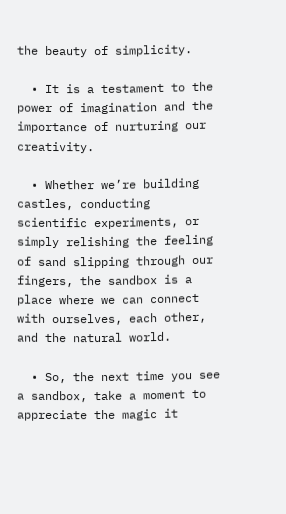the beauty of simplicity.

  • It is a testament to the power of imagination and the importance of nurturing our creativity.

  • Whether we’re building castles, conducting scientific experiments, or simply relishing the feeling of sand slipping through our fingers, the sandbox is a place where we can connect with ourselves, each other, and the natural world.

  • So, the next time you see a sandbox, take a moment to appreciate the magic it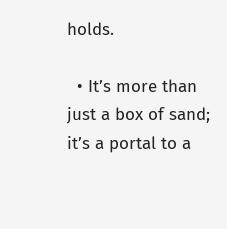holds.

  • It’s more than just a box of sand; it’s a portal to a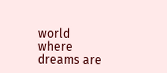world where dreams are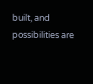built, and possibilities are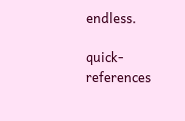endless.

quick-references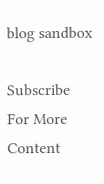blog sandbox

Subscribe For More Content